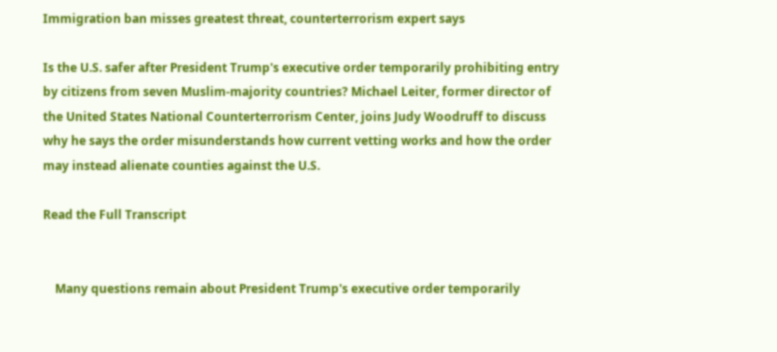Immigration ban misses greatest threat, counterterrorism expert says

Is the U.S. safer after President Trump's executive order temporarily prohibiting entry by citizens from seven Muslim-majority countries? Michael Leiter, former director of the United States National Counterterrorism Center, joins Judy Woodruff to discuss why he says the order misunderstands how current vetting works and how the order may instead alienate counties against the U.S.

Read the Full Transcript


    Many questions remain about President Trump's executive order temporarily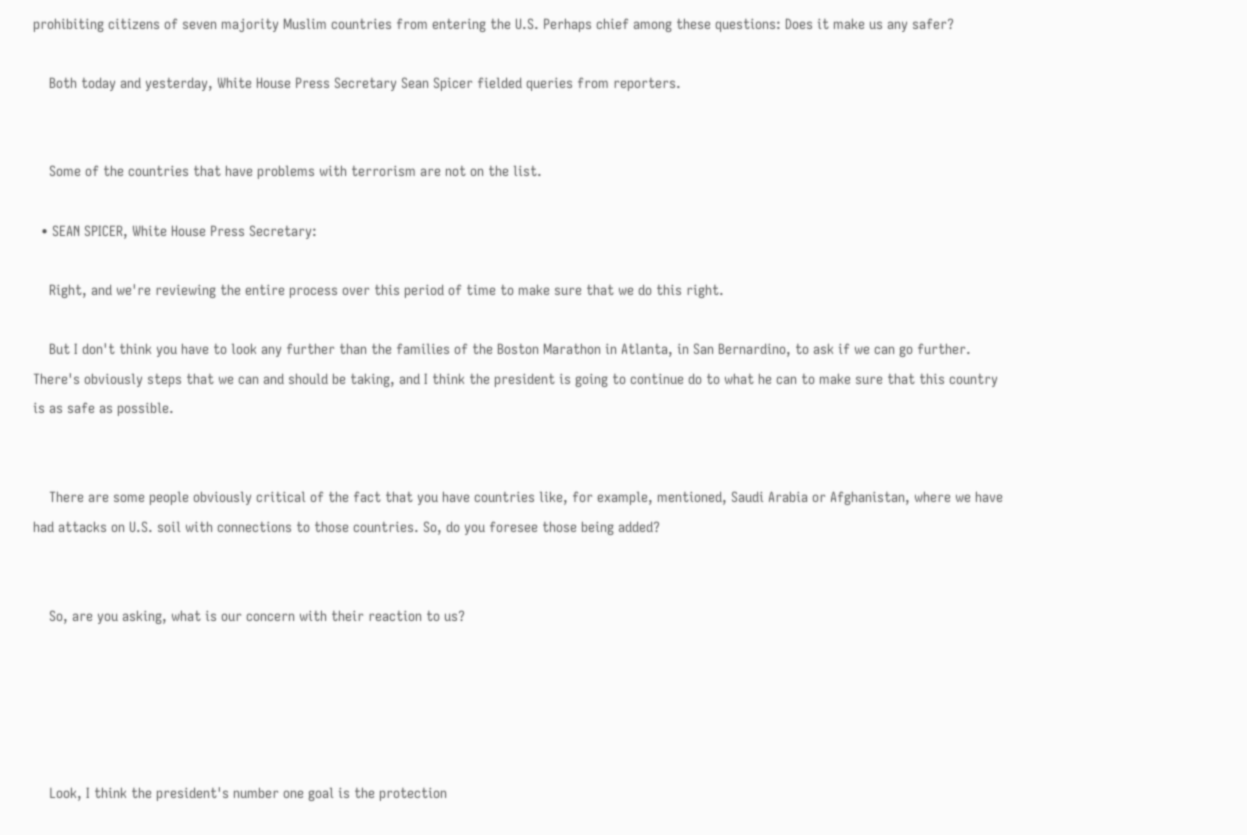prohibiting citizens of seven majority Muslim countries from entering the U.S. Perhaps chief among these questions: Does it make us any safer?

    Both today and yesterday, White House Press Secretary Sean Spicer fielded queries from reporters.


    Some of the countries that have problems with terrorism are not on the list.

  • SEAN SPICER, White House Press Secretary:

    Right, and we're reviewing the entire process over this period of time to make sure that we do this right.

    But I don't think you have to look any further than the families of the Boston Marathon in Atlanta, in San Bernardino, to ask if we can go further. There's obviously steps that we can and should be taking, and I think the president is going to continue do to what he can to make sure that this country is as safe as possible.


    There are some people obviously critical of the fact that you have countries like, for example, mentioned, Saudi Arabia or Afghanistan, where we have had attacks on U.S. soil with connections to those countries. So, do you foresee those being added?


    So, are you asking, what is our concern with their reaction to us?





    Look, I think the president's number one goal is the protection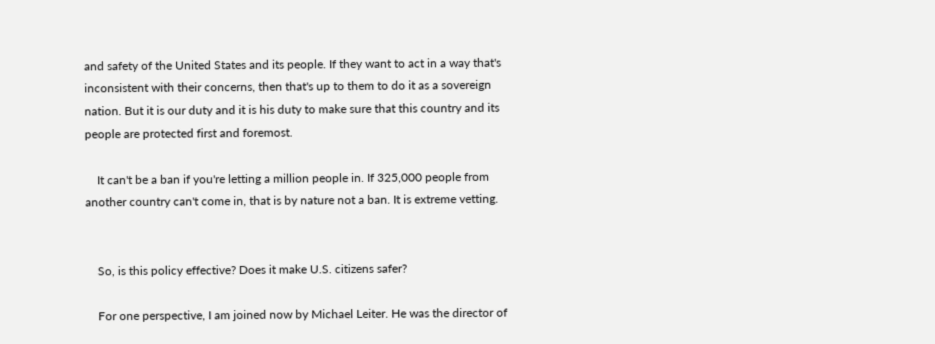and safety of the United States and its people. If they want to act in a way that's inconsistent with their concerns, then that's up to them to do it as a sovereign nation. But it is our duty and it is his duty to make sure that this country and its people are protected first and foremost.

    It can't be a ban if you're letting a million people in. If 325,000 people from another country can't come in, that is by nature not a ban. It is extreme vetting.


    So, is this policy effective? Does it make U.S. citizens safer?

    For one perspective, I am joined now by Michael Leiter. He was the director of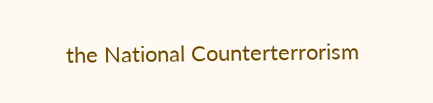the National Counterterrorism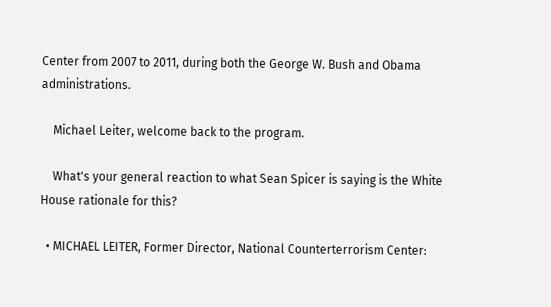Center from 2007 to 2011, during both the George W. Bush and Obama administrations.

    Michael Leiter, welcome back to the program.

    What's your general reaction to what Sean Spicer is saying is the White House rationale for this?

  • MICHAEL LEITER, Former Director, National Counterterrorism Center: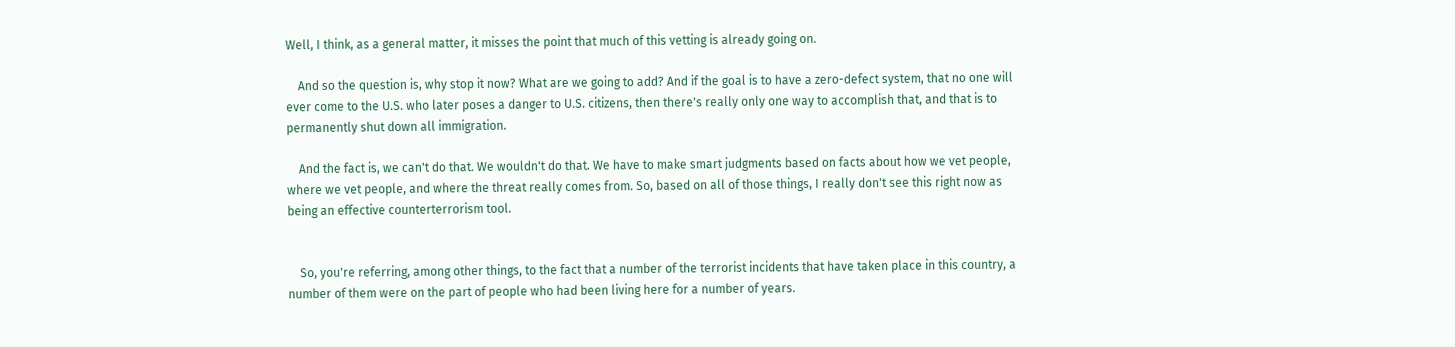Well, I think, as a general matter, it misses the point that much of this vetting is already going on.

    And so the question is, why stop it now? What are we going to add? And if the goal is to have a zero-defect system, that no one will ever come to the U.S. who later poses a danger to U.S. citizens, then there's really only one way to accomplish that, and that is to permanently shut down all immigration.

    And the fact is, we can't do that. We wouldn't do that. We have to make smart judgments based on facts about how we vet people, where we vet people, and where the threat really comes from. So, based on all of those things, I really don't see this right now as being an effective counterterrorism tool.


    So, you're referring, among other things, to the fact that a number of the terrorist incidents that have taken place in this country, a number of them were on the part of people who had been living here for a number of years.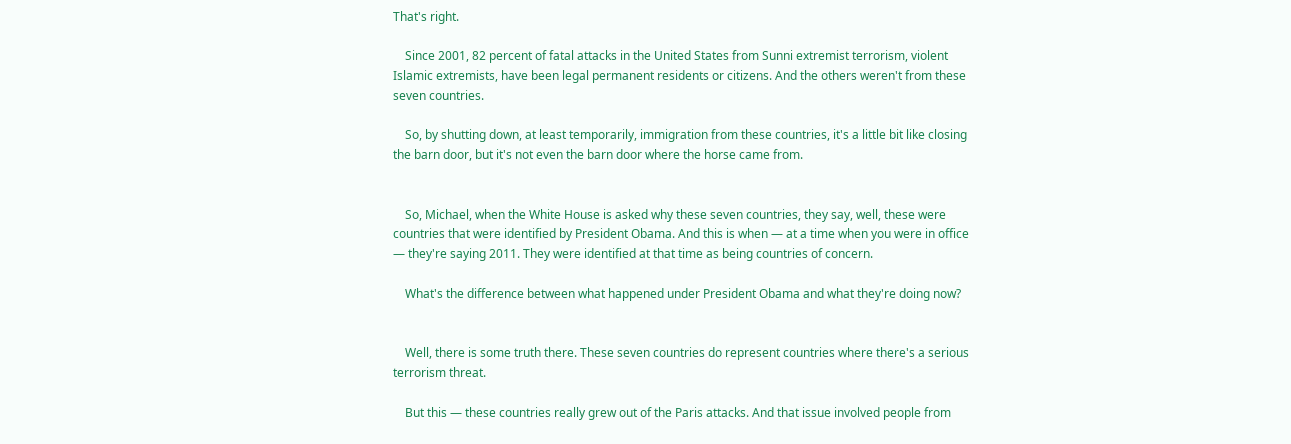That's right.

    Since 2001, 82 percent of fatal attacks in the United States from Sunni extremist terrorism, violent Islamic extremists, have been legal permanent residents or citizens. And the others weren't from these seven countries.

    So, by shutting down, at least temporarily, immigration from these countries, it's a little bit like closing the barn door, but it's not even the barn door where the horse came from.


    So, Michael, when the White House is asked why these seven countries, they say, well, these were countries that were identified by President Obama. And this is when — at a time when you were in office — they're saying 2011. They were identified at that time as being countries of concern.

    What's the difference between what happened under President Obama and what they're doing now?


    Well, there is some truth there. These seven countries do represent countries where there's a serious terrorism threat.

    But this — these countries really grew out of the Paris attacks. And that issue involved people from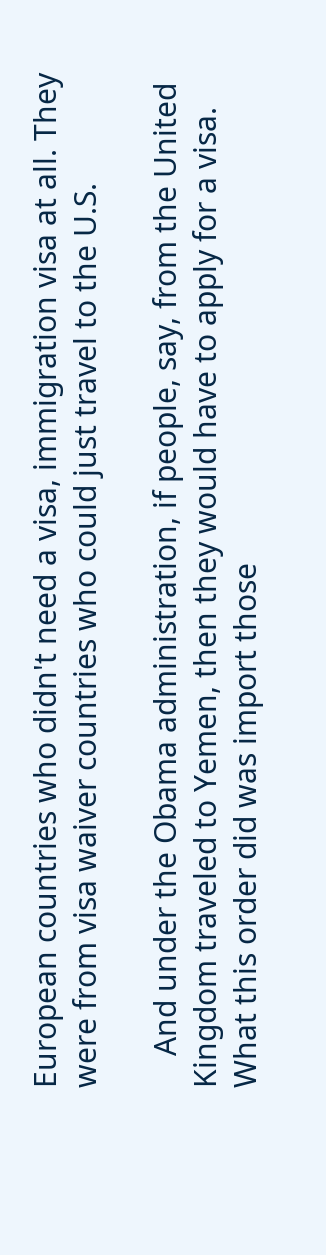European countries who didn't need a visa, immigration visa at all. They were from visa waiver countries who could just travel to the U.S.

    And under the Obama administration, if people, say, from the United Kingdom traveled to Yemen, then they would have to apply for a visa. What this order did was import those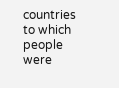countries to which people were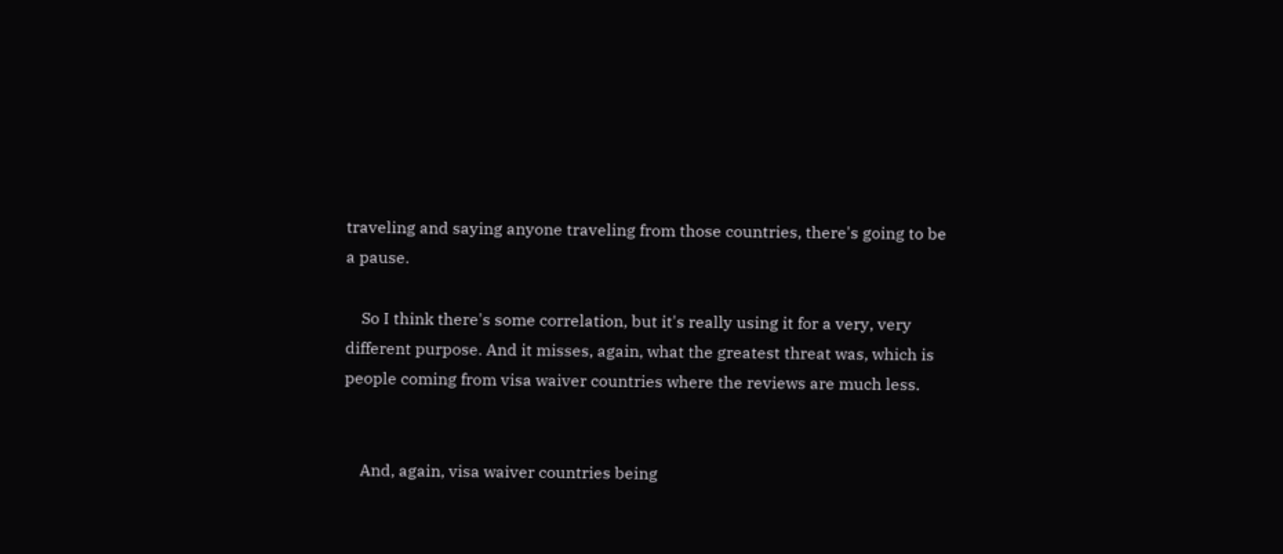traveling and saying anyone traveling from those countries, there's going to be a pause.

    So I think there's some correlation, but it's really using it for a very, very different purpose. And it misses, again, what the greatest threat was, which is people coming from visa waiver countries where the reviews are much less.


    And, again, visa waiver countries being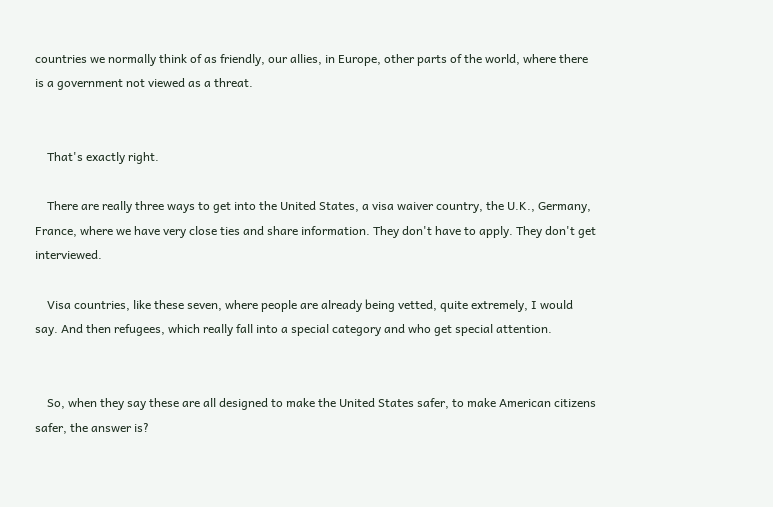countries we normally think of as friendly, our allies, in Europe, other parts of the world, where there is a government not viewed as a threat.


    That's exactly right.

    There are really three ways to get into the United States, a visa waiver country, the U.K., Germany, France, where we have very close ties and share information. They don't have to apply. They don't get interviewed.

    Visa countries, like these seven, where people are already being vetted, quite extremely, I would say. And then refugees, which really fall into a special category and who get special attention.


    So, when they say these are all designed to make the United States safer, to make American citizens safer, the answer is?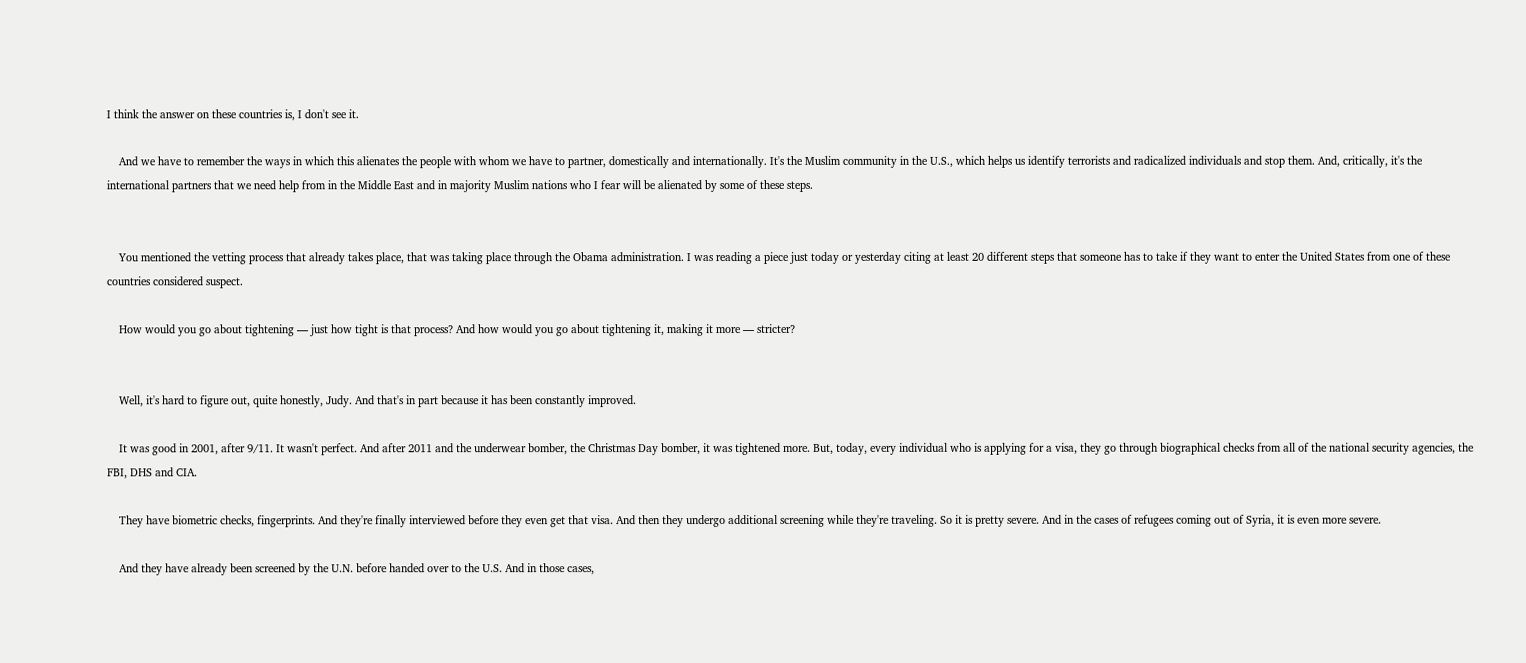I think the answer on these countries is, I don't see it.

    And we have to remember the ways in which this alienates the people with whom we have to partner, domestically and internationally. It's the Muslim community in the U.S., which helps us identify terrorists and radicalized individuals and stop them. And, critically, it's the international partners that we need help from in the Middle East and in majority Muslim nations who I fear will be alienated by some of these steps.


    You mentioned the vetting process that already takes place, that was taking place through the Obama administration. I was reading a piece just today or yesterday citing at least 20 different steps that someone has to take if they want to enter the United States from one of these countries considered suspect.

    How would you go about tightening — just how tight is that process? And how would you go about tightening it, making it more — stricter?


    Well, it's hard to figure out, quite honestly, Judy. And that's in part because it has been constantly improved.

    It was good in 2001, after 9/11. It wasn't perfect. And after 2011 and the underwear bomber, the Christmas Day bomber, it was tightened more. But, today, every individual who is applying for a visa, they go through biographical checks from all of the national security agencies, the FBI, DHS and CIA.

    They have biometric checks, fingerprints. And they're finally interviewed before they even get that visa. And then they undergo additional screening while they're traveling. So it is pretty severe. And in the cases of refugees coming out of Syria, it is even more severe.

    And they have already been screened by the U.N. before handed over to the U.S. And in those cases,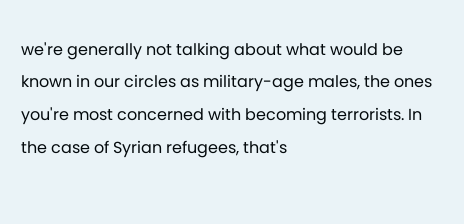we're generally not talking about what would be known in our circles as military-age males, the ones you're most concerned with becoming terrorists. In the case of Syrian refugees, that's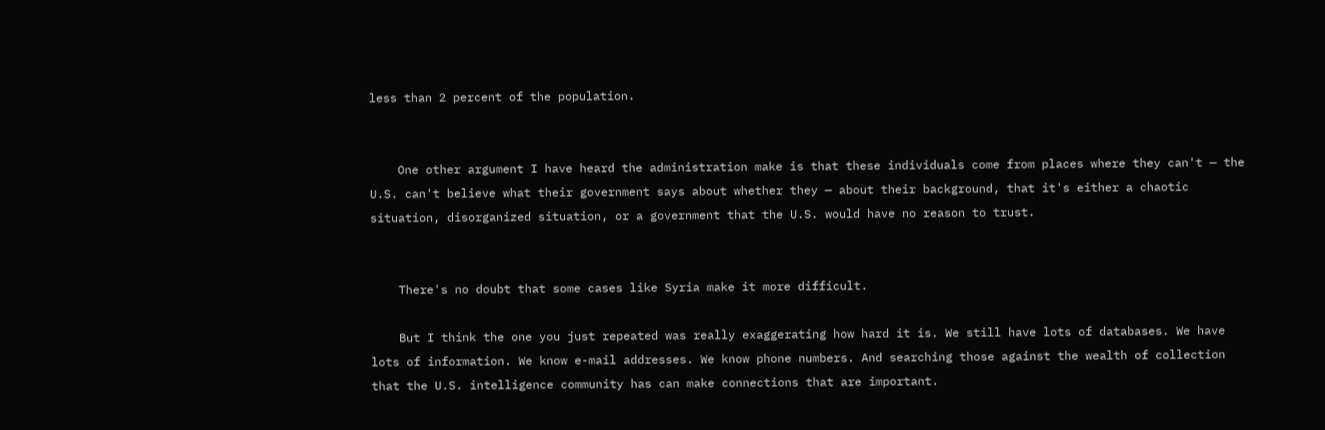less than 2 percent of the population.


    One other argument I have heard the administration make is that these individuals come from places where they can't — the U.S. can't believe what their government says about whether they — about their background, that it's either a chaotic situation, disorganized situation, or a government that the U.S. would have no reason to trust.


    There's no doubt that some cases like Syria make it more difficult.

    But I think the one you just repeated was really exaggerating how hard it is. We still have lots of databases. We have lots of information. We know e-mail addresses. We know phone numbers. And searching those against the wealth of collection that the U.S. intelligence community has can make connections that are important.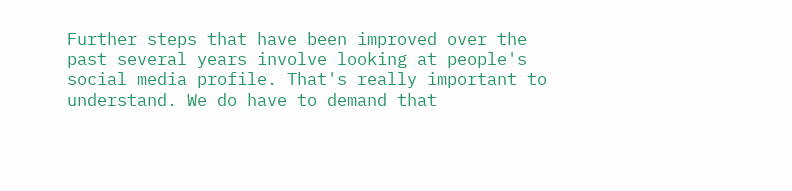Further steps that have been improved over the past several years involve looking at people's social media profile. That's really important to understand. We do have to demand that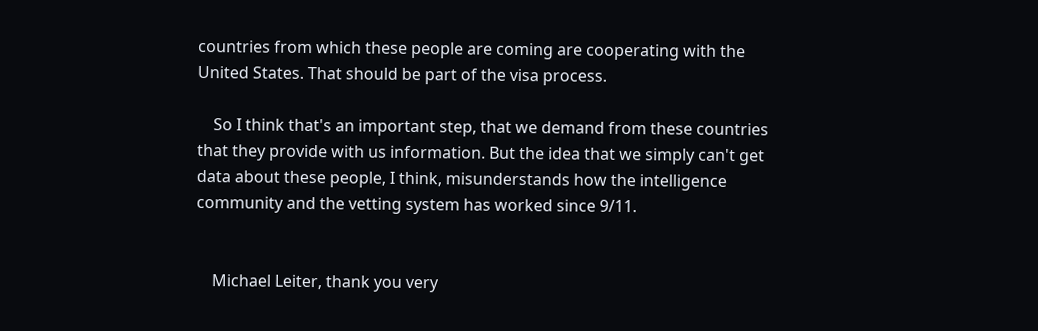countries from which these people are coming are cooperating with the United States. That should be part of the visa process.

    So I think that's an important step, that we demand from these countries that they provide with us information. But the idea that we simply can't get data about these people, I think, misunderstands how the intelligence community and the vetting system has worked since 9/11.


    Michael Leiter, thank you very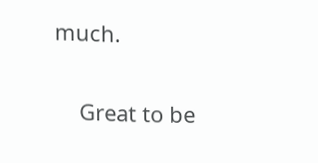much.


    Great to be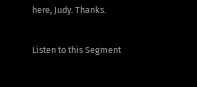here, Judy. Thanks.

Listen to this Segment